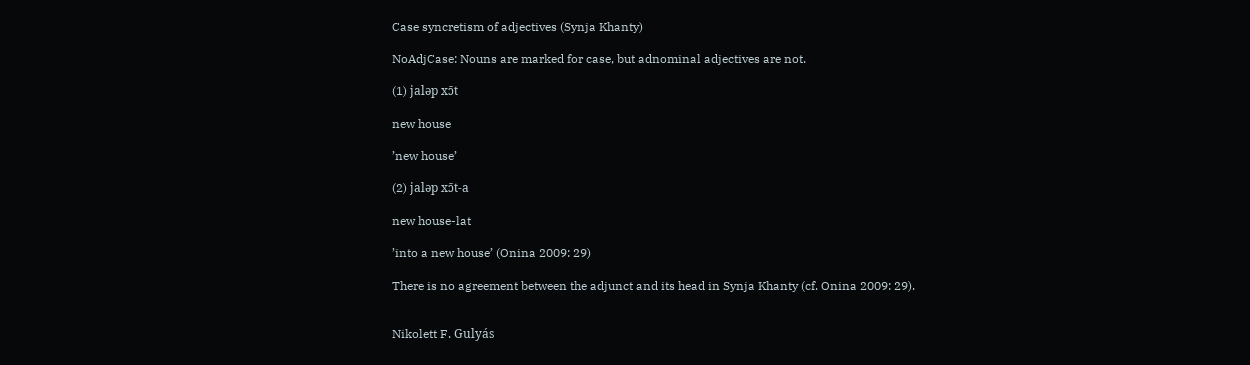Case syncretism of adjectives (Synja Khanty)

NoAdjCase: Nouns are marked for case, but adnominal adjectives are not.

(1) jalǝp xɔ̄t

new house

’new house’

(2) jalǝp xɔ̄t-a

new house-lat

’into a new house’ (Onina 2009: 29)

There is no agreement between the adjunct and its head in Synja Khanty (cf. Onina 2009: 29).


Nikolett F. Gulyás